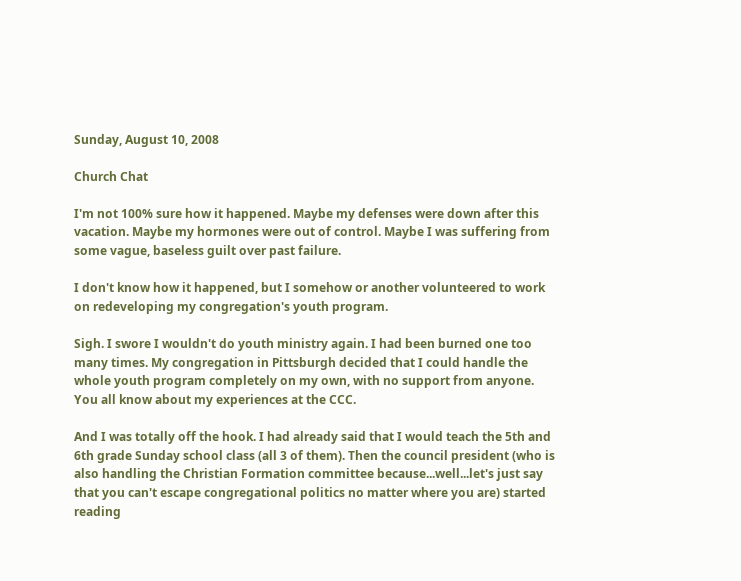Sunday, August 10, 2008

Church Chat

I'm not 100% sure how it happened. Maybe my defenses were down after this vacation. Maybe my hormones were out of control. Maybe I was suffering from some vague, baseless guilt over past failure.

I don't know how it happened, but I somehow or another volunteered to work on redeveloping my congregation's youth program.

Sigh. I swore I wouldn't do youth ministry again. I had been burned one too many times. My congregation in Pittsburgh decided that I could handle the whole youth program completely on my own, with no support from anyone. You all know about my experiences at the CCC.

And I was totally off the hook. I had already said that I would teach the 5th and 6th grade Sunday school class (all 3 of them). Then the council president (who is also handling the Christian Formation committee because...well...let's just say that you can't escape congregational politics no matter where you are) started reading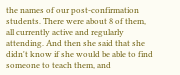the names of our post-confirmation students. There were about 8 of them, all currently active and regularly attending. And then she said that she didn't know if she would be able to find someone to teach them, and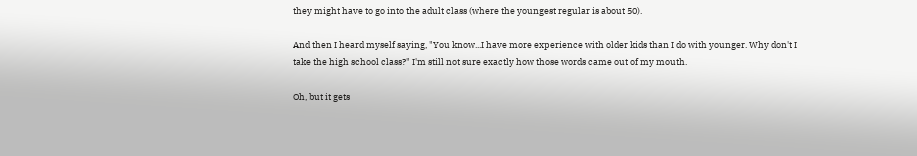they might have to go into the adult class (where the youngest regular is about 50).

And then I heard myself saying, "You know...I have more experience with older kids than I do with younger. Why don't I take the high school class?" I'm still not sure exactly how those words came out of my mouth.

Oh, but it gets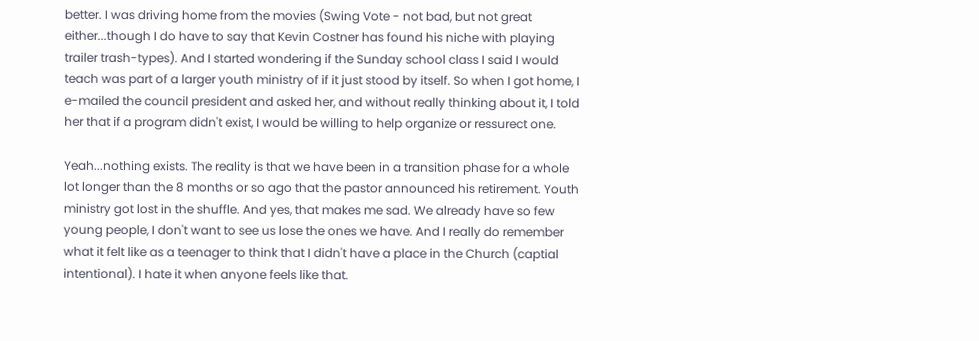better. I was driving home from the movies (Swing Vote - not bad, but not great either...though I do have to say that Kevin Costner has found his niche with playing trailer trash-types). And I started wondering if the Sunday school class I said I would teach was part of a larger youth ministry of if it just stood by itself. So when I got home, I e-mailed the council president and asked her, and without really thinking about it, I told her that if a program didn't exist, I would be willing to help organize or ressurect one.

Yeah...nothing exists. The reality is that we have been in a transition phase for a whole lot longer than the 8 months or so ago that the pastor announced his retirement. Youth ministry got lost in the shuffle. And yes, that makes me sad. We already have so few young people, I don't want to see us lose the ones we have. And I really do remember what it felt like as a teenager to think that I didn't have a place in the Church (captial intentional). I hate it when anyone feels like that.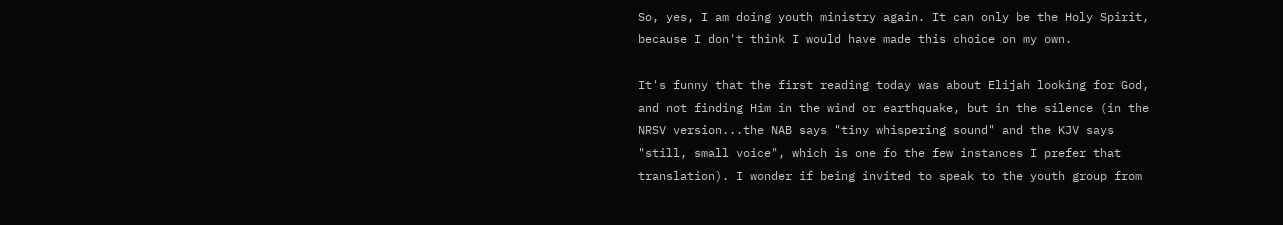So, yes, I am doing youth ministry again. It can only be the Holy Spirit, because I don't think I would have made this choice on my own.

It's funny that the first reading today was about Elijah looking for God, and not finding Him in the wind or earthquake, but in the silence (in the NRSV version...the NAB says "tiny whispering sound" and the KJV says "still, small voice", which is one fo the few instances I prefer that translation). I wonder if being invited to speak to the youth group from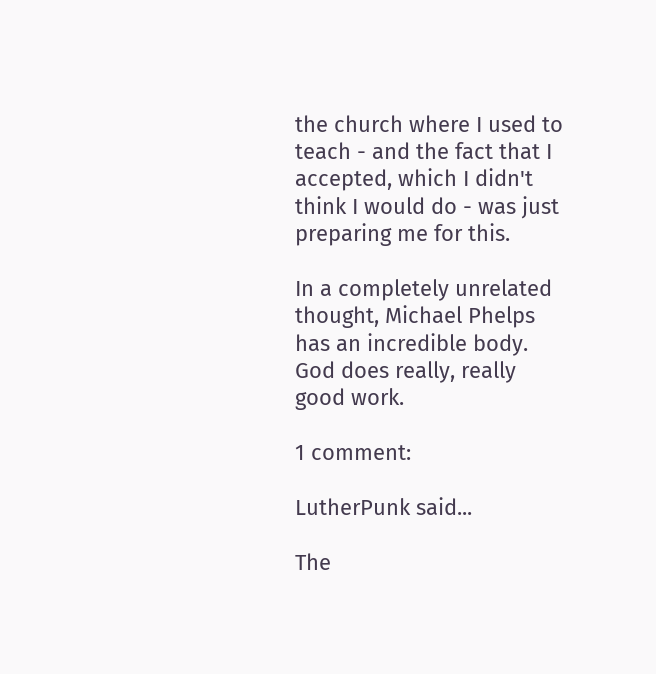the church where I used to teach - and the fact that I accepted, which I didn't think I would do - was just preparing me for this.

In a completely unrelated thought, Michael Phelps has an incredible body. God does really, really good work.

1 comment:

LutherPunk said...

The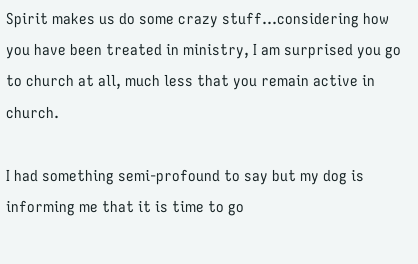Spirit makes us do some crazy stuff...considering how you have been treated in ministry, I am surprised you go to church at all, much less that you remain active in church.

I had something semi-profound to say but my dog is informing me that it is time to go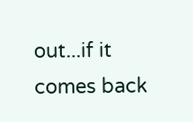out...if it comes back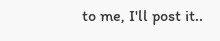to me, I'll post it..